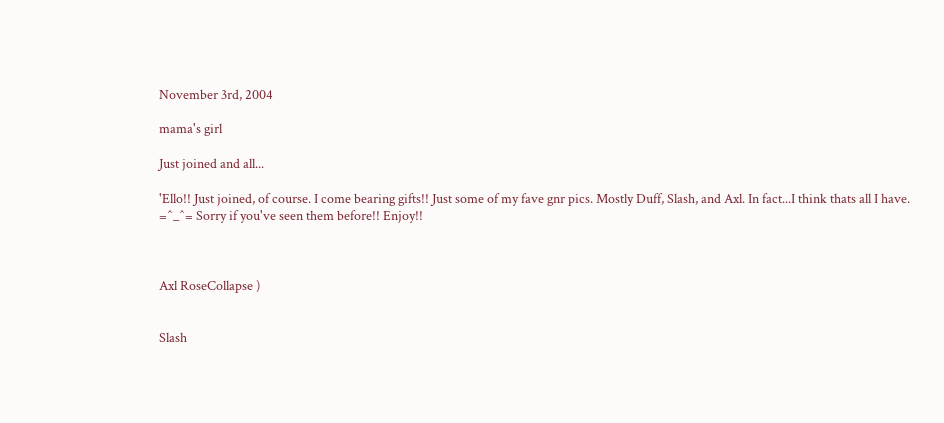November 3rd, 2004

mama's girl

Just joined and all...

'Ello!! Just joined, of course. I come bearing gifts!! Just some of my fave gnr pics. Mostly Duff, Slash, and Axl. In fact...I think thats all I have. =^_^= Sorry if you've seen them before!! Enjoy!!



Axl RoseCollapse )


Slash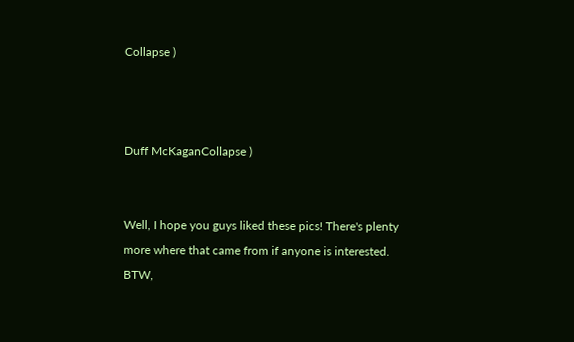Collapse )



Duff McKaganCollapse )


Well, I hope you guys liked these pics! There's plenty more where that came from if anyone is interested. BTW,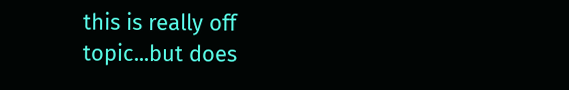this is really off topic...but does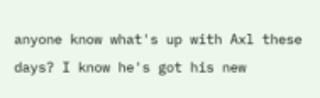anyone know what's up with Axl these days? I know he's got his new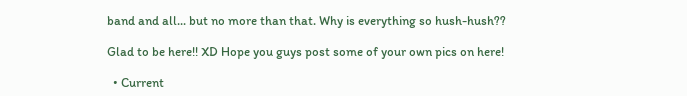band and all... but no more than that. Why is everything so hush-hush??

Glad to be here!! XD Hope you guys post some of your own pics on here!

  • Current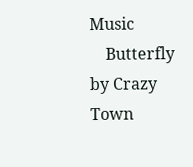Music
    Butterfly by Crazy Town